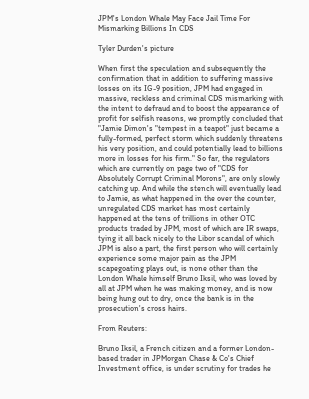JPM's London Whale May Face Jail Time For Mismarking Billions In CDS

Tyler Durden's picture

When first the speculation and subsequently the confirmation that in addition to suffering massive losses on its IG-9 position, JPM had engaged in massive, reckless and criminal CDS mismarking with the intent to defraud and to boost the appearance of profit for selfish reasons, we promptly concluded that "Jamie Dimon's "tempest in a teapot" just became a fully-formed, perfect storm which suddenly threatens his very position, and could potentially lead to billions more in losses for his firm." So far, the regulators which are currently on page two of "CDS for Absolutely Corrupt Criminal Morons", are only slowly catching up. And while the stench will eventually lead to Jamie, as what happened in the over the counter, unregulated CDS market has most certainly happened at the tens of trillions in other OTC products traded by JPM, most of which are IR swaps, tying it all back nicely to the Libor scandal of which JPM is also a part, the first person who will certainly experience some major pain as the JPM scapegoating plays out, is none other than the London Whale himself Bruno Iksil, who was loved by all at JPM when he was making money, and is now being hung out to dry, once the bank is in the prosecution's cross hairs.

From Reuters:

Bruno Iksil, a French citizen and a former London-based trader in JPMorgan Chase & Co's Chief Investment office, is under scrutiny for trades he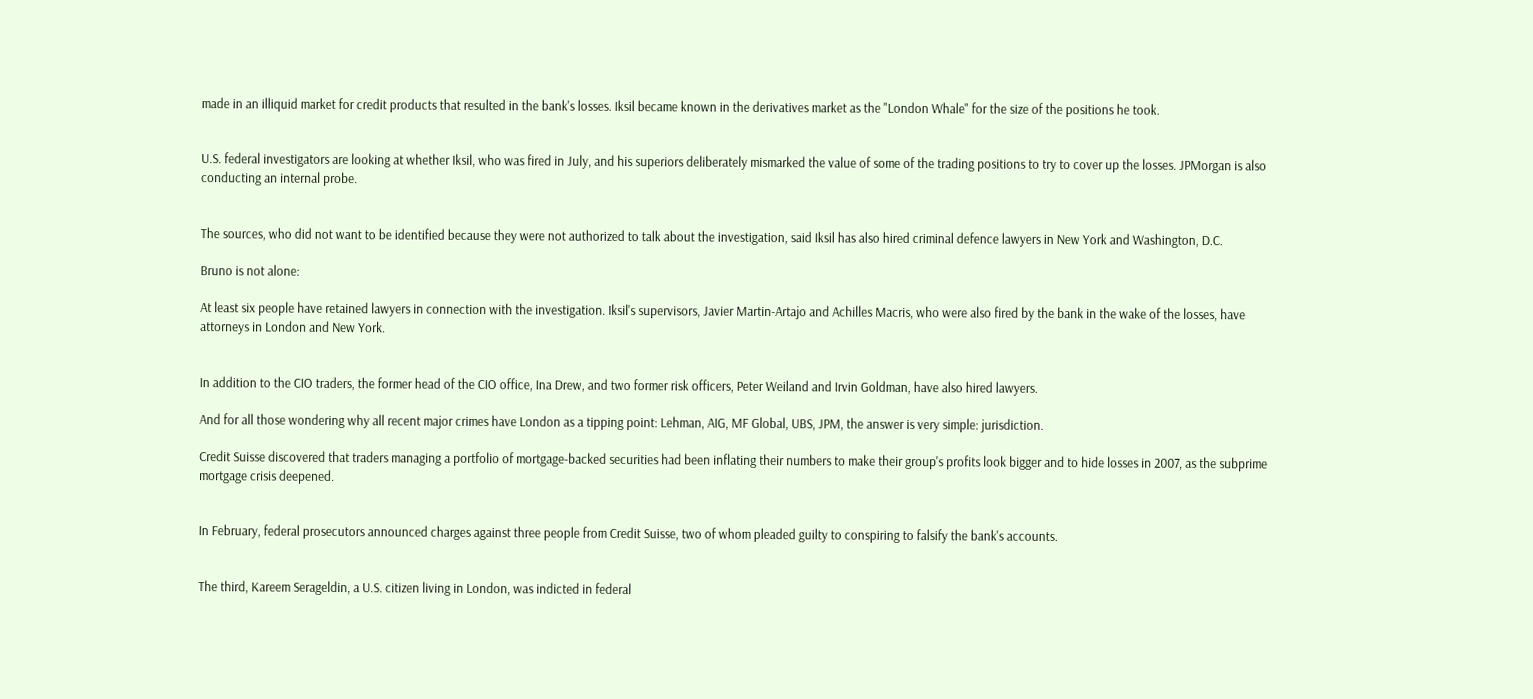made in an illiquid market for credit products that resulted in the bank's losses. Iksil became known in the derivatives market as the "London Whale" for the size of the positions he took.


U.S. federal investigators are looking at whether Iksil, who was fired in July, and his superiors deliberately mismarked the value of some of the trading positions to try to cover up the losses. JPMorgan is also conducting an internal probe.


The sources, who did not want to be identified because they were not authorized to talk about the investigation, said Iksil has also hired criminal defence lawyers in New York and Washington, D.C.

Bruno is not alone:

At least six people have retained lawyers in connection with the investigation. Iksil's supervisors, Javier Martin-Artajo and Achilles Macris, who were also fired by the bank in the wake of the losses, have attorneys in London and New York.


In addition to the CIO traders, the former head of the CIO office, Ina Drew, and two former risk officers, Peter Weiland and Irvin Goldman, have also hired lawyers.

And for all those wondering why all recent major crimes have London as a tipping point: Lehman, AIG, MF Global, UBS, JPM, the answer is very simple: jurisdiction.

Credit Suisse discovered that traders managing a portfolio of mortgage-backed securities had been inflating their numbers to make their group's profits look bigger and to hide losses in 2007, as the subprime mortgage crisis deepened.


In February, federal prosecutors announced charges against three people from Credit Suisse, two of whom pleaded guilty to conspiring to falsify the bank's accounts.


The third, Kareem Serageldin, a U.S. citizen living in London, was indicted in federal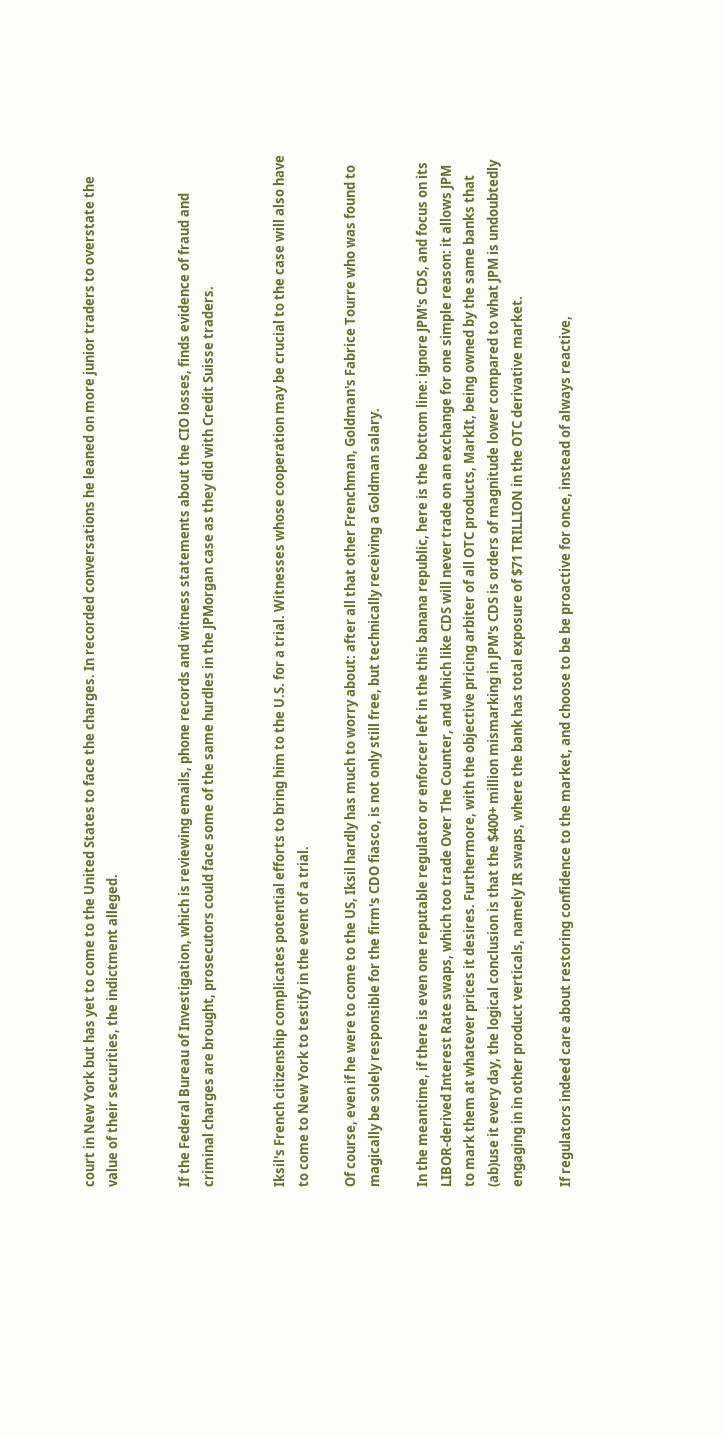court in New York but has yet to come to the United States to face the charges. In recorded conversations he leaned on more junior traders to overstate the value of their securities, the indictment alleged.


If the Federal Bureau of Investigation, which is reviewing emails, phone records and witness statements about the CIO losses, finds evidence of fraud and criminal charges are brought, prosecutors could face some of the same hurdles in the JPMorgan case as they did with Credit Suisse traders.


Iksil's French citizenship complicates potential efforts to bring him to the U.S. for a trial. Witnesses whose cooperation may be crucial to the case will also have to come to New York to testify in the event of a trial.

Of course, even if he were to come to the US, Iksil hardly has much to worry about: after all that other Frenchman, Goldman's Fabrice Tourre who was found to magically be solely responsible for the firm's CDO fiasco, is not only still free, but technically receiving a Goldman salary.

In the meantime, if there is even one reputable regulator or enforcer left in the this banana republic, here is the bottom line: ignore JPM's CDS, and focus on its LIBOR-derived Interest Rate swaps, which too trade Over The Counter, and which like CDS will never trade on an exchange for one simple reason: it allows JPM to mark them at whatever prices it desires. Furthermore, with the objective pricing arbiter of all OTC products, MarkIt, being owned by the same banks that (ab)use it every day, the logical conclusion is that the $400+ million mismarking in JPM's CDS is orders of magnitude lower compared to what JPM is undoubtedly engaging in in other product verticals, namely IR swaps, where the bank has total exposure of $71 TRILLION in the OTC derivative market.

If regulators indeed care about restoring confidence to the market, and choose to be be proactive for once, instead of always reactive,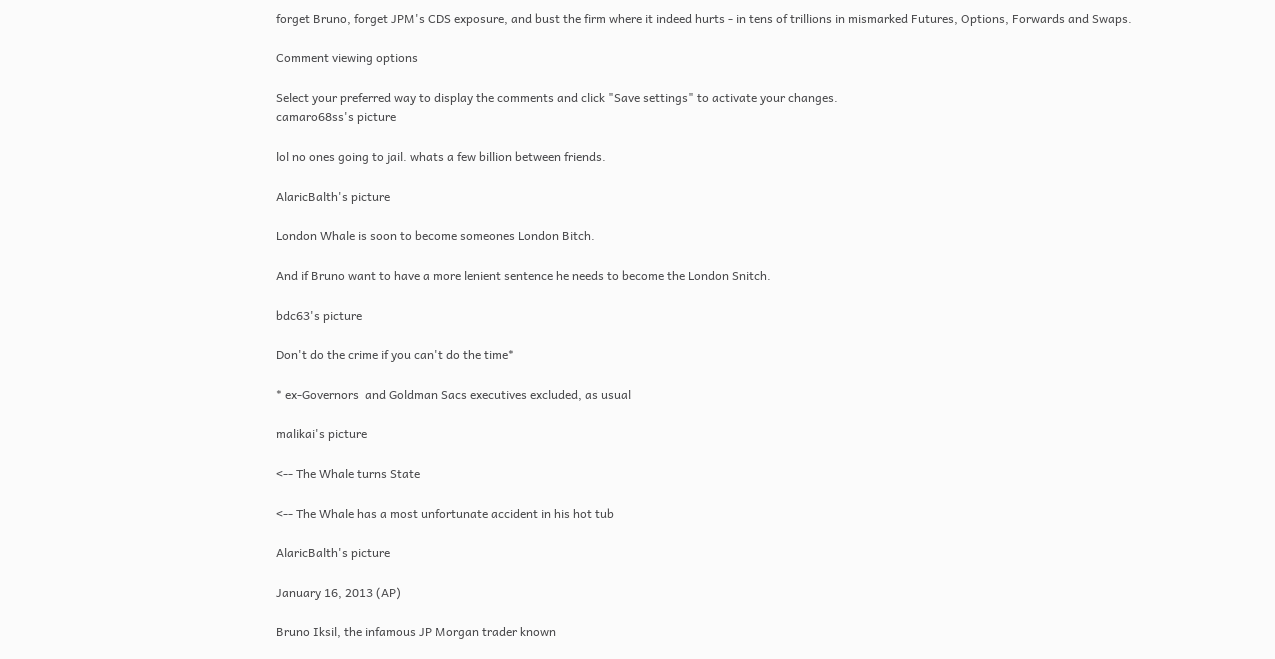forget Bruno, forget JPM's CDS exposure, and bust the firm where it indeed hurts - in tens of trillions in mismarked Futures, Options, Forwards and Swaps.

Comment viewing options

Select your preferred way to display the comments and click "Save settings" to activate your changes.
camaro68ss's picture

lol no ones going to jail. whats a few billion between friends.

AlaricBalth's picture

London Whale is soon to become someones London Bitch.

And if Bruno want to have a more lenient sentence he needs to become the London Snitch.

bdc63's picture

Don't do the crime if you can't do the time*

* ex-Governors  and Goldman Sacs executives excluded, as usual

malikai's picture

<-- The Whale turns State

<-- The Whale has a most unfortunate accident in his hot tub

AlaricBalth's picture

January 16, 2013 (AP)

Bruno Iksil, the infamous JP Morgan trader known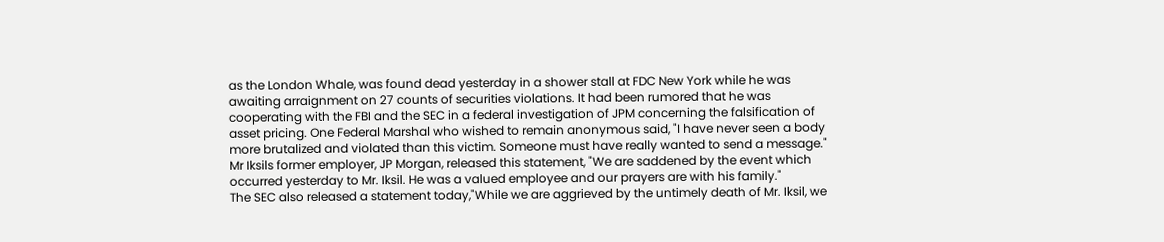as the London Whale, was found dead yesterday in a shower stall at FDC New York while he was awaiting arraignment on 27 counts of securities violations. It had been rumored that he was cooperating with the FBI and the SEC in a federal investigation of JPM concerning the falsification of asset pricing. One Federal Marshal who wished to remain anonymous said, "I have never seen a body more brutalized and violated than this victim. Someone must have really wanted to send a message."
Mr Iksils former employer, JP Morgan, released this statement, "We are saddened by the event which occurred yesterday to Mr. Iksil. He was a valued employee and our prayers are with his family."
The SEC also released a statement today,"While we are aggrieved by the untimely death of Mr. Iksil, we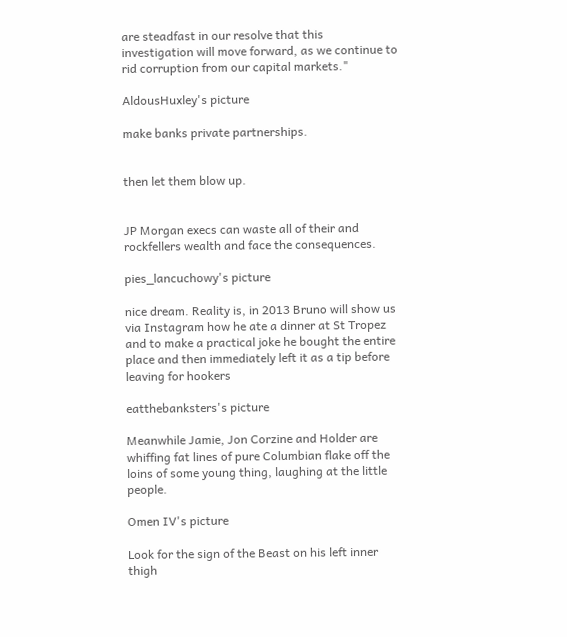are steadfast in our resolve that this investigation will move forward, as we continue to rid corruption from our capital markets."

AldousHuxley's picture

make banks private partnerships.


then let them blow up.


JP Morgan execs can waste all of their and rockfellers wealth and face the consequences.

pies_lancuchowy's picture

nice dream. Reality is, in 2013 Bruno will show us via Instagram how he ate a dinner at St Tropez and to make a practical joke he bought the entire place and then immediately left it as a tip before leaving for hookers

eatthebanksters's picture

Meanwhile Jamie, Jon Corzine and Holder are whiffing fat lines of pure Columbian flake off the loins of some young thing, laughing at the little people.

Omen IV's picture

Look for the sign of the Beast on his left inner thigh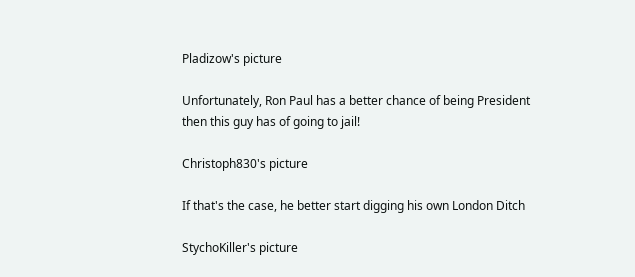Pladizow's picture

Unfortunately, Ron Paul has a better chance of being President then this guy has of going to jail!

Christoph830's picture

If that's the case, he better start digging his own London Ditch

StychoKiller's picture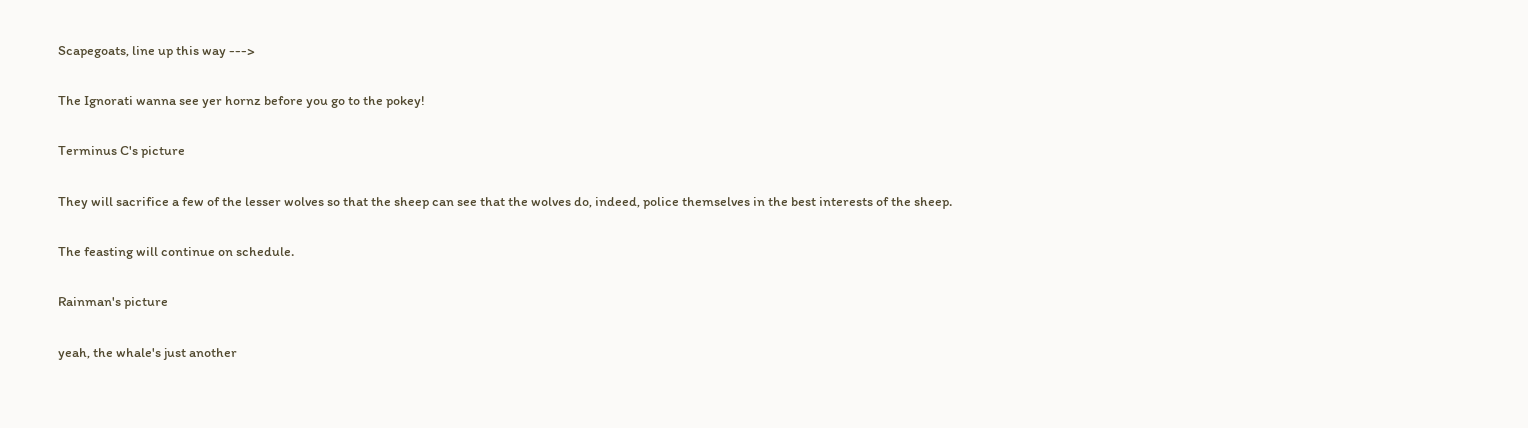Scapegoats, line up this way --->

The Ignorati wanna see yer hornz before you go to the pokey!

Terminus C's picture

They will sacrifice a few of the lesser wolves so that the sheep can see that the wolves do, indeed, police themselves in the best interests of the sheep.

The feasting will continue on schedule.

Rainman's picture

yeah, the whale's just another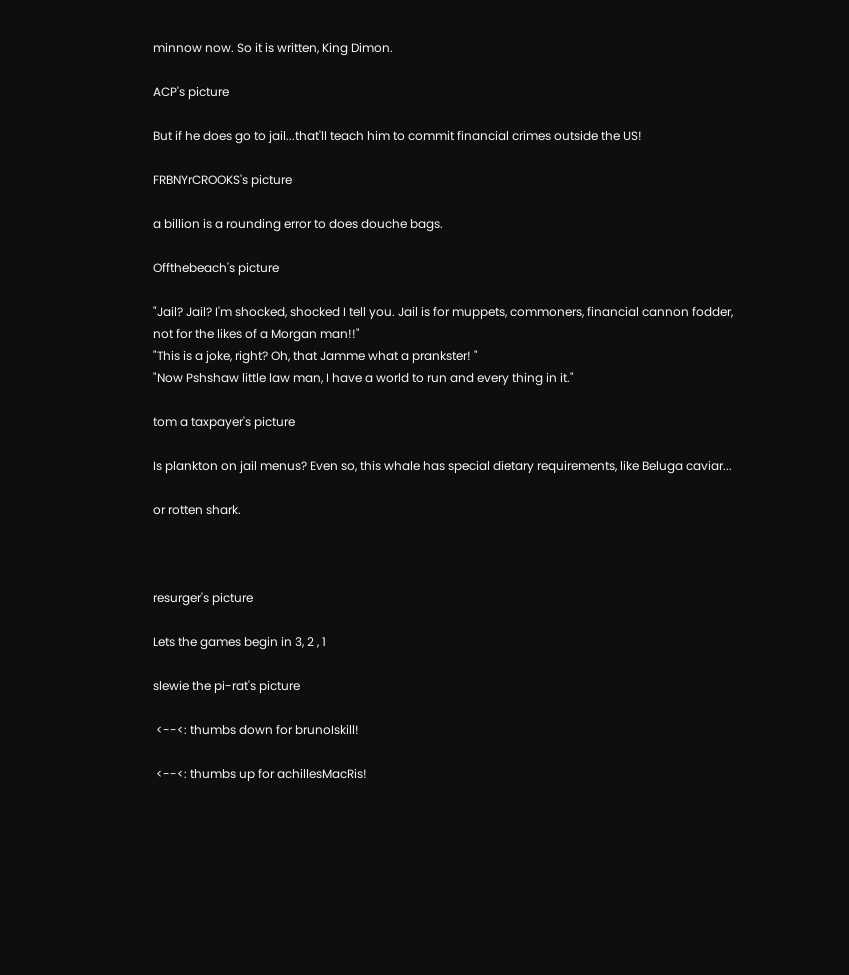minnow now. So it is written, King Dimon.

ACP's picture

But if he does go to jail...that'll teach him to commit financial crimes outside the US!

FRBNYrCROOKS's picture

a billion is a rounding error to does douche bags.

Offthebeach's picture

"Jail? Jail? I'm shocked, shocked I tell you. Jail is for muppets, commoners, financial cannon fodder, not for the likes of a Morgan man!!"
"This is a joke, right? Oh, that Jamme what a prankster! "
"Now Pshshaw little law man, I have a world to run and every thing in it."

tom a taxpayer's picture

Is plankton on jail menus? Even so, this whale has special dietary requirements, like Beluga caviar...

or rotten shark.



resurger's picture

Lets the games begin in 3, 2 , 1

slewie the pi-rat's picture

 <--<: thumbs down for brunoIskill!

 <--<: thumbs up for achillesMacRis!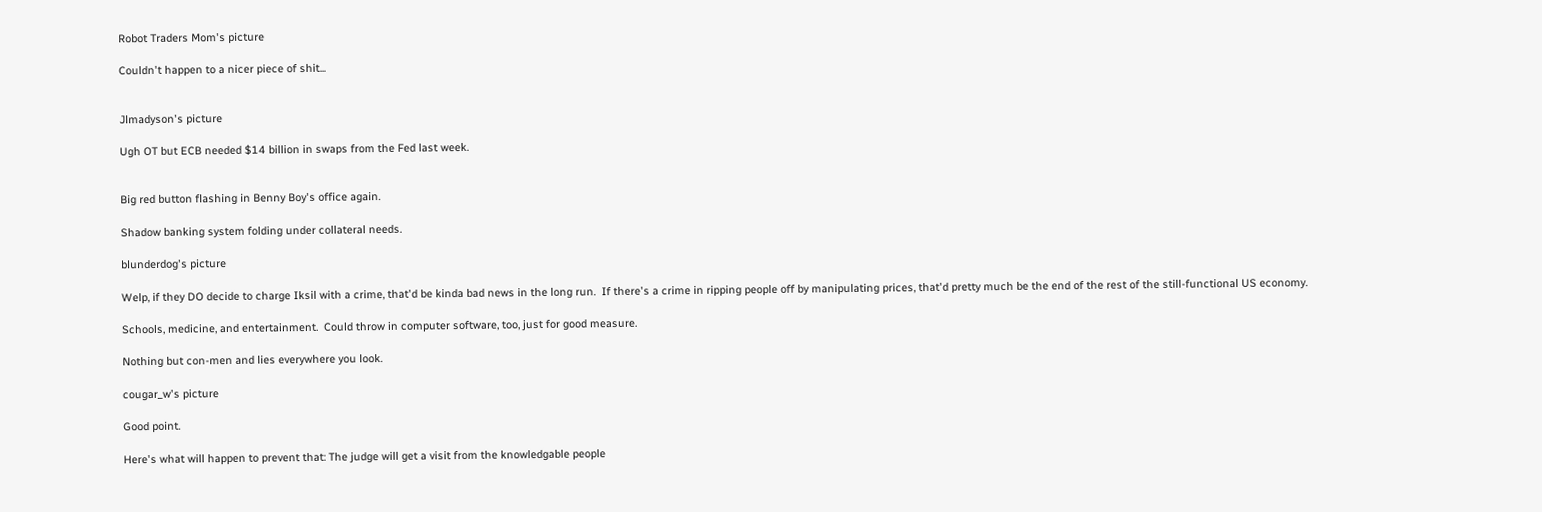Robot Traders Mom's picture

Couldn't happen to a nicer piece of shit...


Jlmadyson's picture

Ugh OT but ECB needed $14 billion in swaps from the Fed last week.


Big red button flashing in Benny Boy's office again.

Shadow banking system folding under collateral needs.

blunderdog's picture

Welp, if they DO decide to charge Iksil with a crime, that'd be kinda bad news in the long run.  If there's a crime in ripping people off by manipulating prices, that'd pretty much be the end of the rest of the still-functional US economy.

Schools, medicine, and entertainment.  Could throw in computer software, too, just for good measure.

Nothing but con-men and lies everywhere you look.

cougar_w's picture

Good point.

Here's what will happen to prevent that: The judge will get a visit from the knowledgable people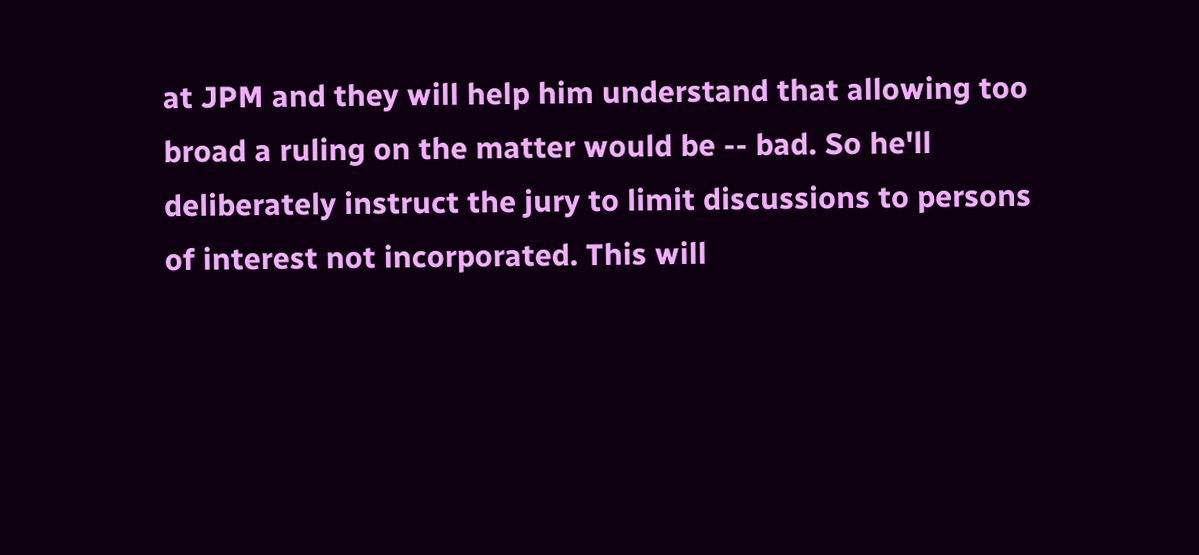at JPM and they will help him understand that allowing too broad a ruling on the matter would be -- bad. So he'll deliberately instruct the jury to limit discussions to persons of interest not incorporated. This will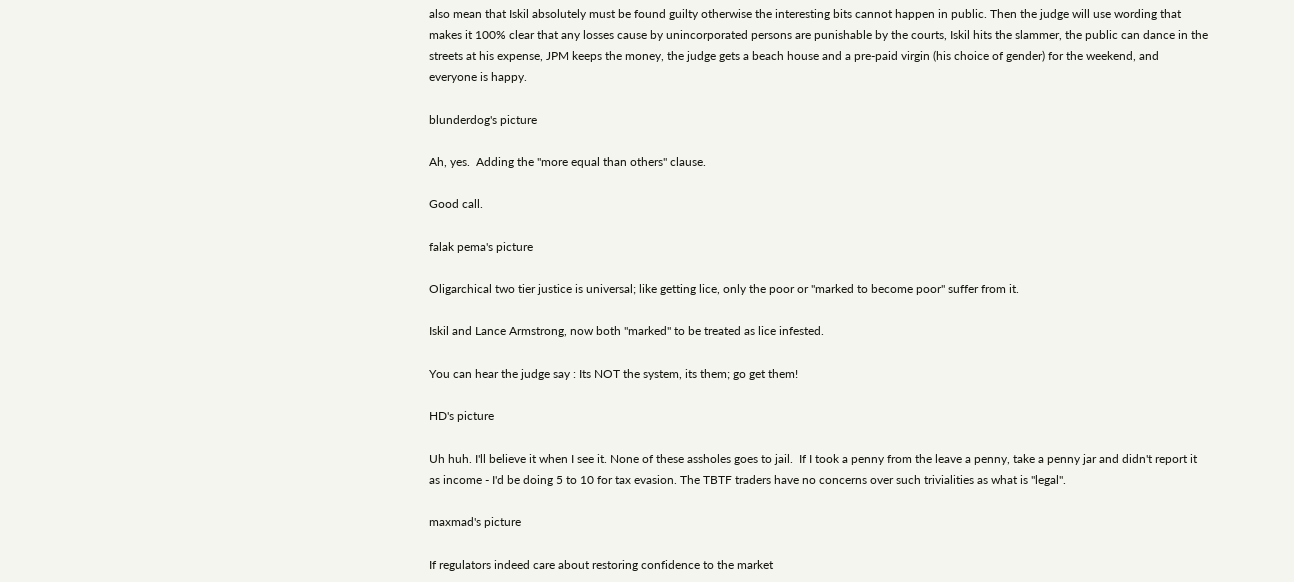also mean that Iskil absolutely must be found guilty otherwise the interesting bits cannot happen in public. Then the judge will use wording that makes it 100% clear that any losses cause by unincorporated persons are punishable by the courts, Iskil hits the slammer, the public can dance in the streets at his expense, JPM keeps the money, the judge gets a beach house and a pre-paid virgin (his choice of gender) for the weekend, and everyone is happy.

blunderdog's picture

Ah, yes.  Adding the "more equal than others" clause.

Good call.

falak pema's picture

Oligarchical two tier justice is universal; like getting lice, only the poor or "marked to become poor" suffer from it.

Iskil and Lance Armstrong, now both "marked" to be treated as lice infested.

You can hear the judge say : Its NOT the system, its them; go get them!

HD's picture

Uh huh. I'll believe it when I see it. None of these assholes goes to jail.  If I took a penny from the leave a penny, take a penny jar and didn't report it as income - I'd be doing 5 to 10 for tax evasion. The TBTF traders have no concerns over such trivialities as what is "legal".

maxmad's picture

If regulators indeed care about restoring confidence to the market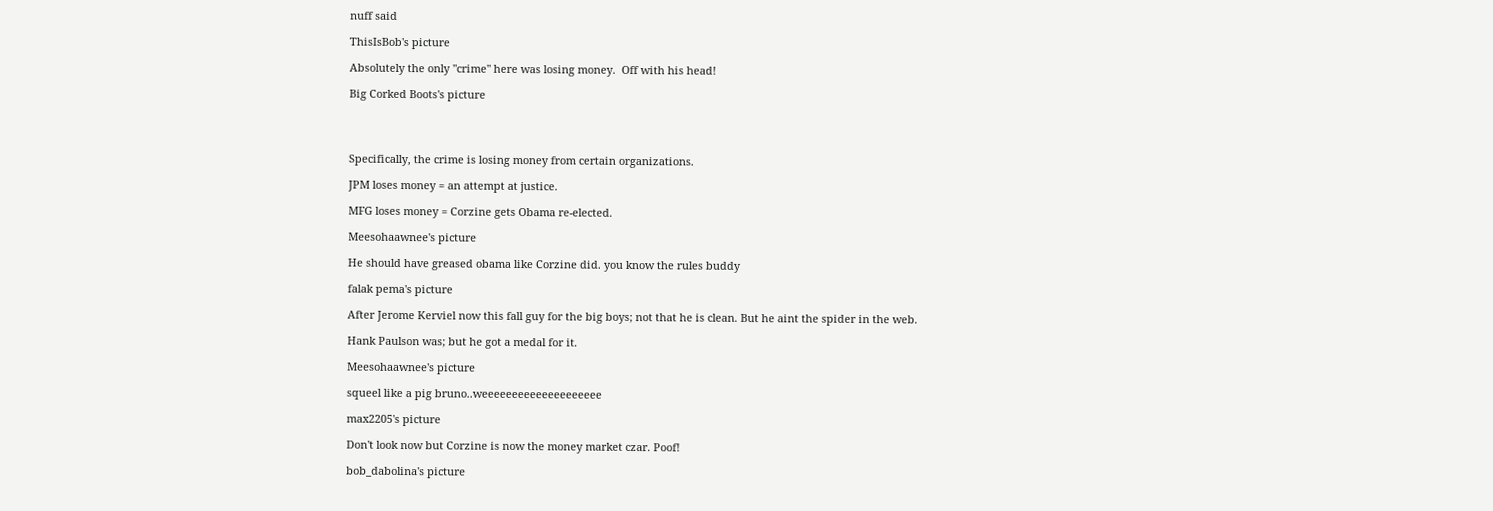nuff said

ThisIsBob's picture

Absolutely the only "crime" here was losing money.  Off with his head!

Big Corked Boots's picture




Specifically, the crime is losing money from certain organizations.

JPM loses money = an attempt at justice.

MFG loses money = Corzine gets Obama re-elected.

Meesohaawnee's picture

He should have greased obama like Corzine did. you know the rules buddy

falak pema's picture

After Jerome Kerviel now this fall guy for the big boys; not that he is clean. But he aint the spider in the web.

Hank Paulson was; but he got a medal for it.

Meesohaawnee's picture

squeel like a pig bruno..weeeeeeeeeeeeeeeeeeee

max2205's picture

Don't look now but Corzine is now the money market czar. Poof!

bob_dabolina's picture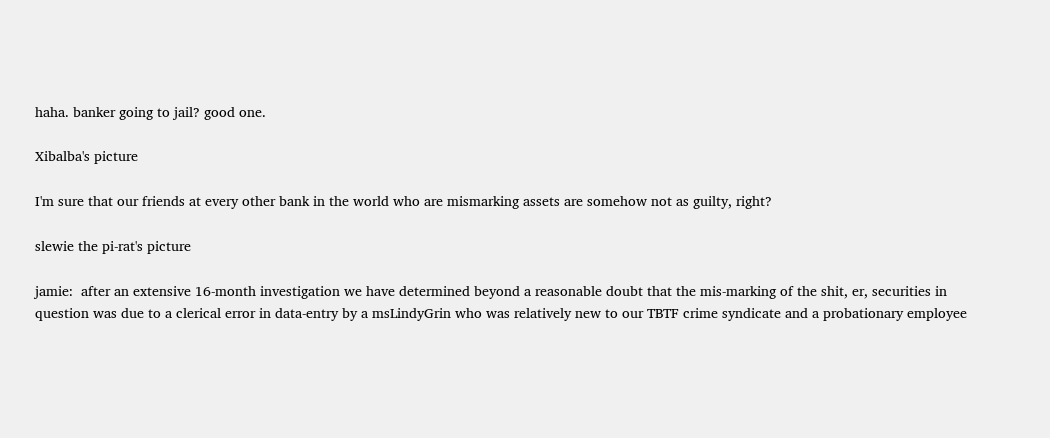haha. banker going to jail? good one.

Xibalba's picture

I'm sure that our friends at every other bank in the world who are mismarking assets are somehow not as guilty, right?

slewie the pi-rat's picture

jamie:  after an extensive 16-month investigation we have determined beyond a reasonable doubt that the mis-marking of the shit, er, securities in question was due to a clerical error in data-entry by a msLindyGrin who was relatively new to our TBTF crime syndicate and a probationary employee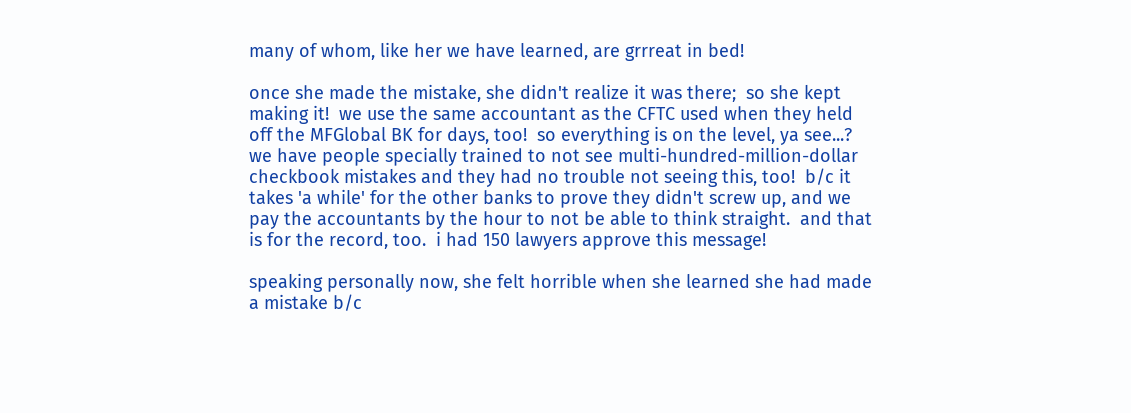many of whom, like her we have learned, are grrreat in bed!

once she made the mistake, she didn't realize it was there;  so she kept making it!  we use the same accountant as the CFTC used when they held off the MFGlobal BK for days, too!  so everything is on the level, ya see...?  we have people specially trained to not see multi-hundred-million-dollar checkbook mistakes and they had no trouble not seeing this, too!  b/c it takes 'a while' for the other banks to prove they didn't screw up, and we pay the accountants by the hour to not be able to think straight.  and that is for the record, too.  i had 150 lawyers approve this message!

speaking personally now, she felt horrible when she learned she had made a mistake b/c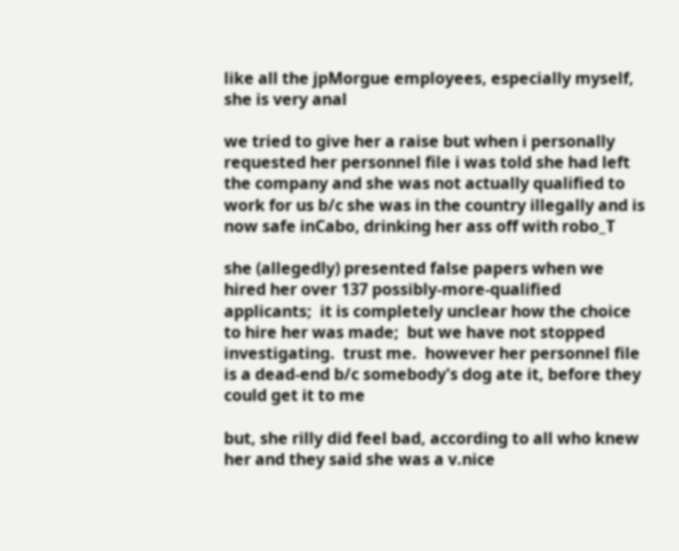like all the jpMorgue employees, especially myself, she is very anal

we tried to give her a raise but when i personally requested her personnel file i was told she had left the company and she was not actually qualified to work for us b/c she was in the country illegally and is now safe inCabo, drinking her ass off with robo_T

she (allegedly) presented false papers when we hired her over 137 possibly-more-qualified applicants;  it is completely unclear how the choice to hire her was made;  but we have not stopped investigating.  trust me.  however her personnel file is a dead-end b/c somebody's dog ate it, before they could get it to me

but, she rilly did feel bad, according to all who knew her and they said she was a v.nice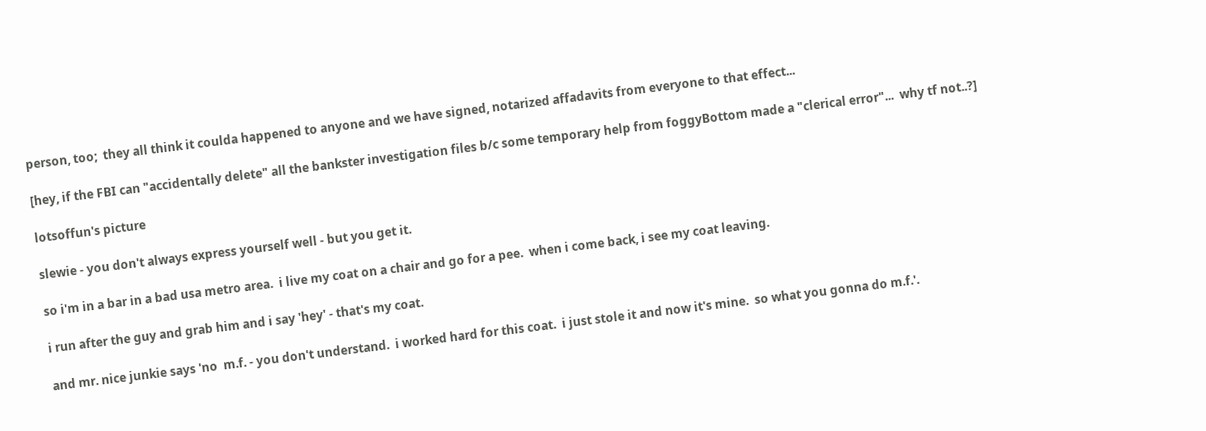person, too;  they all think it coulda happened to anyone and we have signed, notarized affadavits from everyone to that effect...

[hey, if the FBI can "accidentally delete" all the bankster investigation files b/c some temporary help from foggyBottom made a "clerical error"...  why tf not..?]

lotsoffun's picture

slewie - you don't always express yourself well - but you get it.

so i'm in a bar in a bad usa metro area.  i live my coat on a chair and go for a pee.  when i come back, i see my coat leaving.

i run after the guy and grab him and i say 'hey' - that's my coat.

and mr. nice junkie says 'no  m.f. - you don't understand.  i worked hard for this coat.  i just stole it and now it's mine.  so what you gonna do m.f.'.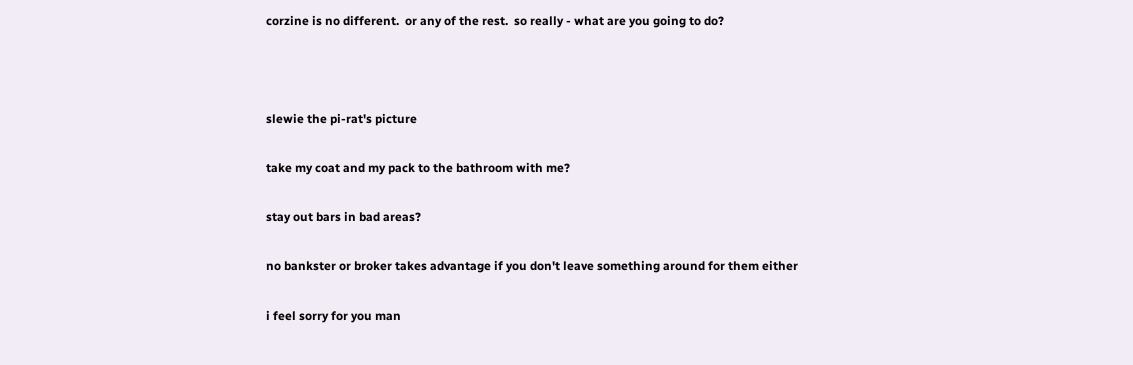corzine is no different.  or any of the rest.  so really - what are you going to do?



slewie the pi-rat's picture

take my coat and my pack to the bathroom with me?

stay out bars in bad areas?

no bankster or broker takes advantage if you don't leave something around for them either

i feel sorry for you man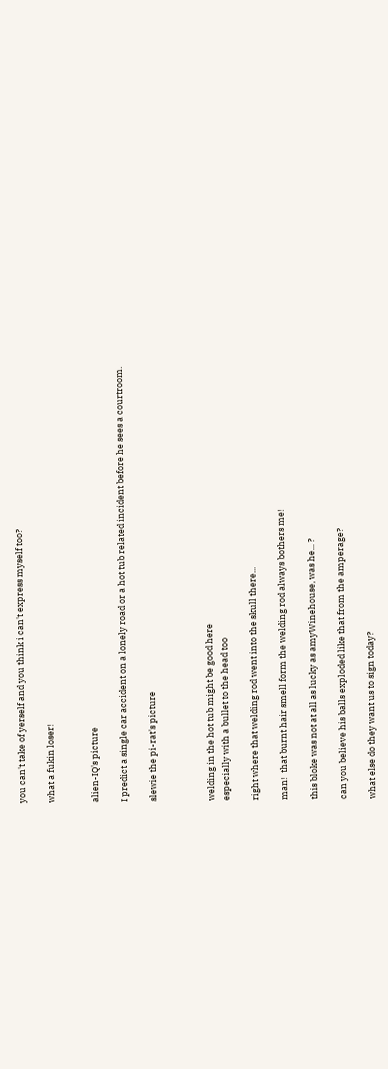you can't take of yerself and you think i can't express myself too?

what a fukin loser!


alien-IQ's picture

I predict a single car accident on a lonely road or a hot tub related incident before he sees a courtroom.

slewie the pi-rat's picture



welding in the hot tub might be good here
especially with a bullet to the head too

right where that welding rod went into the skull there...

man!  that burnt hair smell form the welding rod always bothers me!

this bloke was not at all as lucky as amyWinehouse, was he... ?

can you believe his balls exploded like that from the amperage?

what else do they want us to sign today?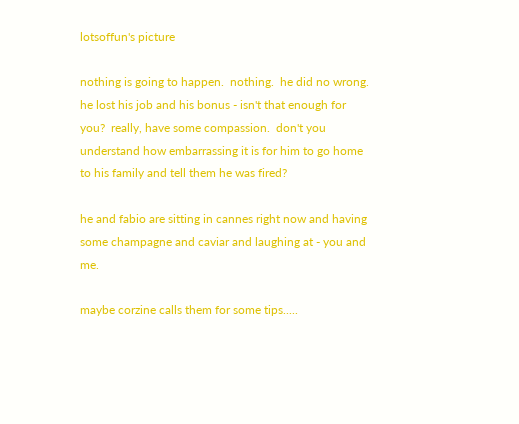lotsoffun's picture

nothing is going to happen.  nothing.  he did no wrong.  he lost his job and his bonus - isn't that enough for you?  really, have some compassion.  don't you understand how embarrassing it is for him to go home to his family and tell them he was fired?

he and fabio are sitting in cannes right now and having some champagne and caviar and laughing at - you and me.

maybe corzine calls them for some tips.....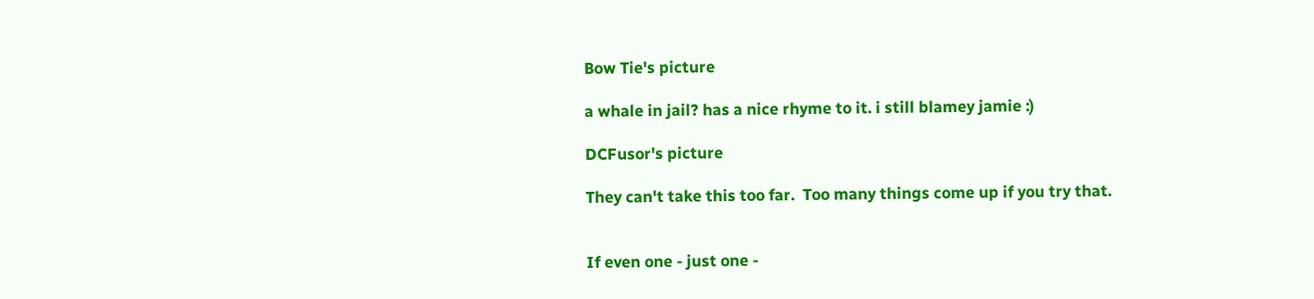Bow Tie's picture

a whale in jail? has a nice rhyme to it. i still blamey jamie :)

DCFusor's picture

They can't take this too far.  Too many things come up if you try that.


If even one - just one -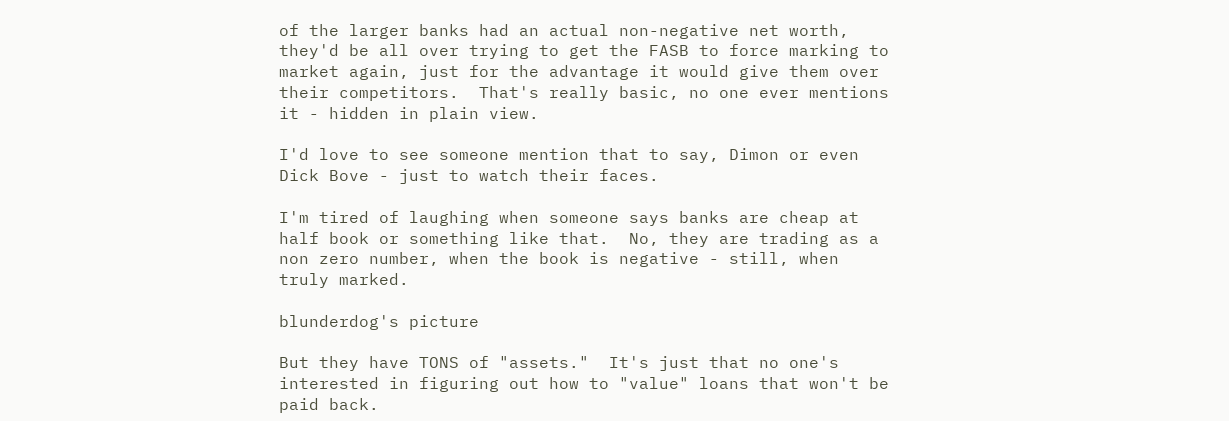of the larger banks had an actual non-negative net worth, they'd be all over trying to get the FASB to force marking to market again, just for the advantage it would give them over their competitors.  That's really basic, no one ever mentions it - hidden in plain view.

I'd love to see someone mention that to say, Dimon or even Dick Bove - just to watch their faces.

I'm tired of laughing when someone says banks are cheap at half book or something like that.  No, they are trading as a non zero number, when the book is negative - still, when truly marked.

blunderdog's picture

But they have TONS of "assets."  It's just that no one's interested in figuring out how to "value" loans that won't be paid back.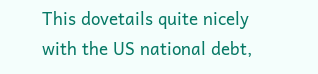This dovetails quite nicely with the US national debt,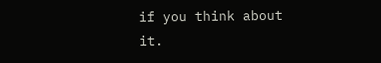if you think about it.